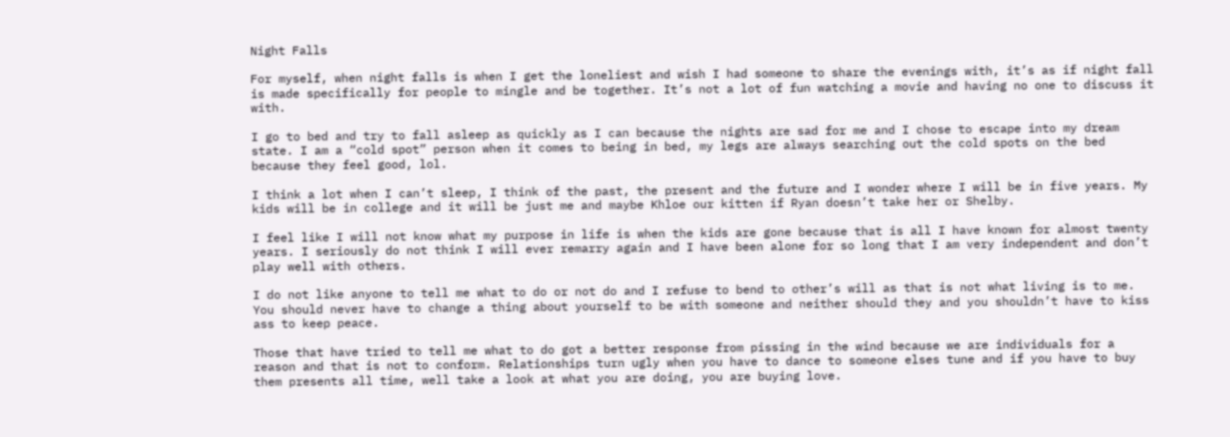Night Falls

For myself, when night falls is when I get the loneliest and wish I had someone to share the evenings with, it’s as if night fall is made specifically for people to mingle and be together. It’s not a lot of fun watching a movie and having no one to discuss it with.

I go to bed and try to fall asleep as quickly as I can because the nights are sad for me and I chose to escape into my dream state. I am a “cold spot” person when it comes to being in bed, my legs are always searching out the cold spots on the bed because they feel good, lol.

I think a lot when I can’t sleep, I think of the past, the present and the future and I wonder where I will be in five years. My kids will be in college and it will be just me and maybe Khloe our kitten if Ryan doesn’t take her or Shelby.

I feel like I will not know what my purpose in life is when the kids are gone because that is all I have known for almost twenty years. I seriously do not think I will ever remarry again and I have been alone for so long that I am very independent and don’t play well with others.

I do not like anyone to tell me what to do or not do and I refuse to bend to other’s will as that is not what living is to me. You should never have to change a thing about yourself to be with someone and neither should they and you shouldn’t have to kiss ass to keep peace.

Those that have tried to tell me what to do got a better response from pissing in the wind because we are individuals for a reason and that is not to conform. Relationships turn ugly when you have to dance to someone elses tune and if you have to buy them presents all time, well take a look at what you are doing, you are buying love.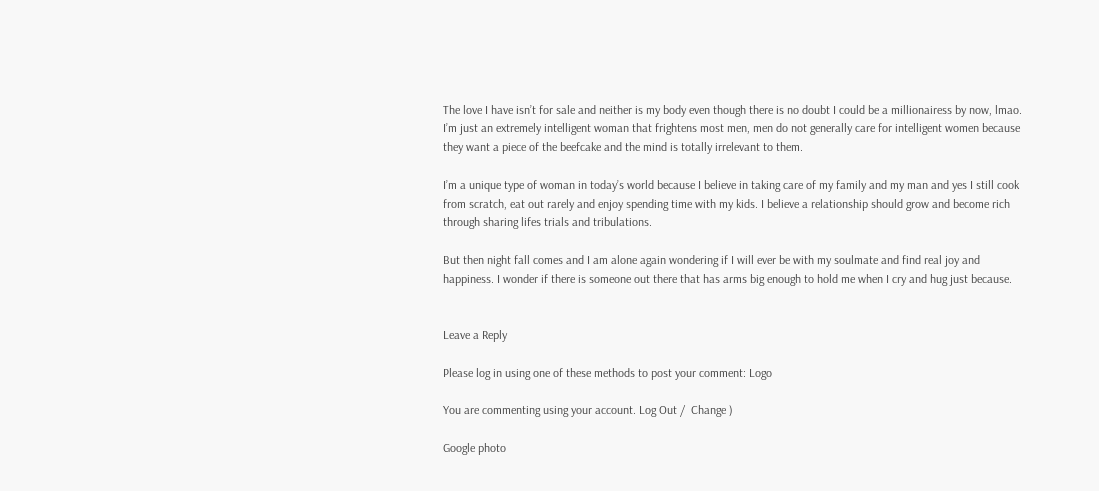The love I have isn’t for sale and neither is my body even though there is no doubt I could be a millionairess by now, lmao. I’m just an extremely intelligent woman that frightens most men, men do not generally care for intelligent women because they want a piece of the beefcake and the mind is totally irrelevant to them.

I’m a unique type of woman in today’s world because I believe in taking care of my family and my man and yes I still cook from scratch, eat out rarely and enjoy spending time with my kids. I believe a relationship should grow and become rich through sharing lifes trials and tribulations.

But then night fall comes and I am alone again wondering if I will ever be with my soulmate and find real joy and happiness. I wonder if there is someone out there that has arms big enough to hold me when I cry and hug just because.


Leave a Reply

Please log in using one of these methods to post your comment: Logo

You are commenting using your account. Log Out /  Change )

Google photo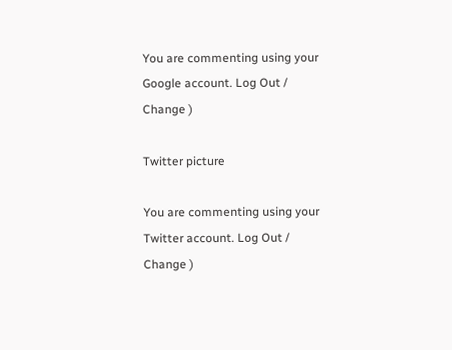You are commenting using your Google account. Log Out /  Change )

Twitter picture

You are commenting using your Twitter account. Log Out /  Change )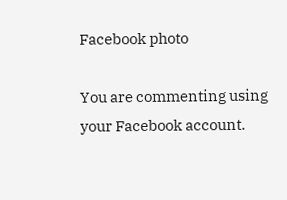Facebook photo

You are commenting using your Facebook account.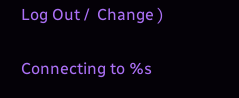Log Out /  Change )

Connecting to %s